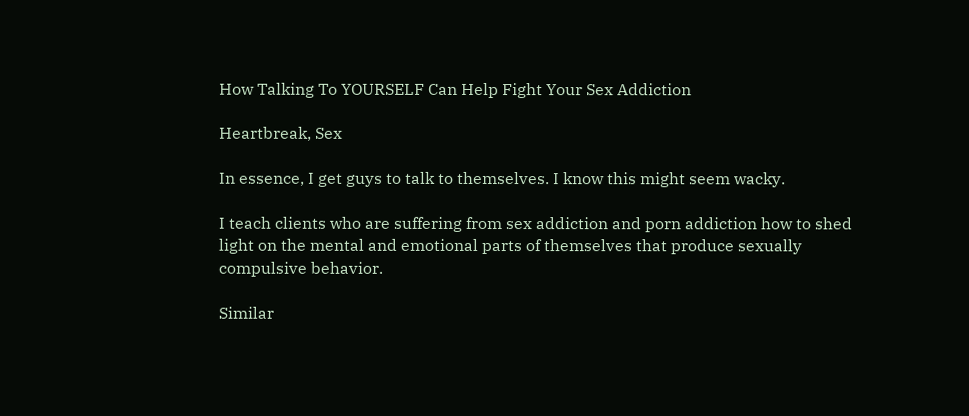How Talking To YOURSELF Can Help Fight Your Sex Addiction

Heartbreak, Sex

In essence, I get guys to talk to themselves. I know this might seem wacky.

I teach clients who are suffering from sex addiction and porn addiction how to shed light on the mental and emotional parts of themselves that produce sexually compulsive behavior.

Similar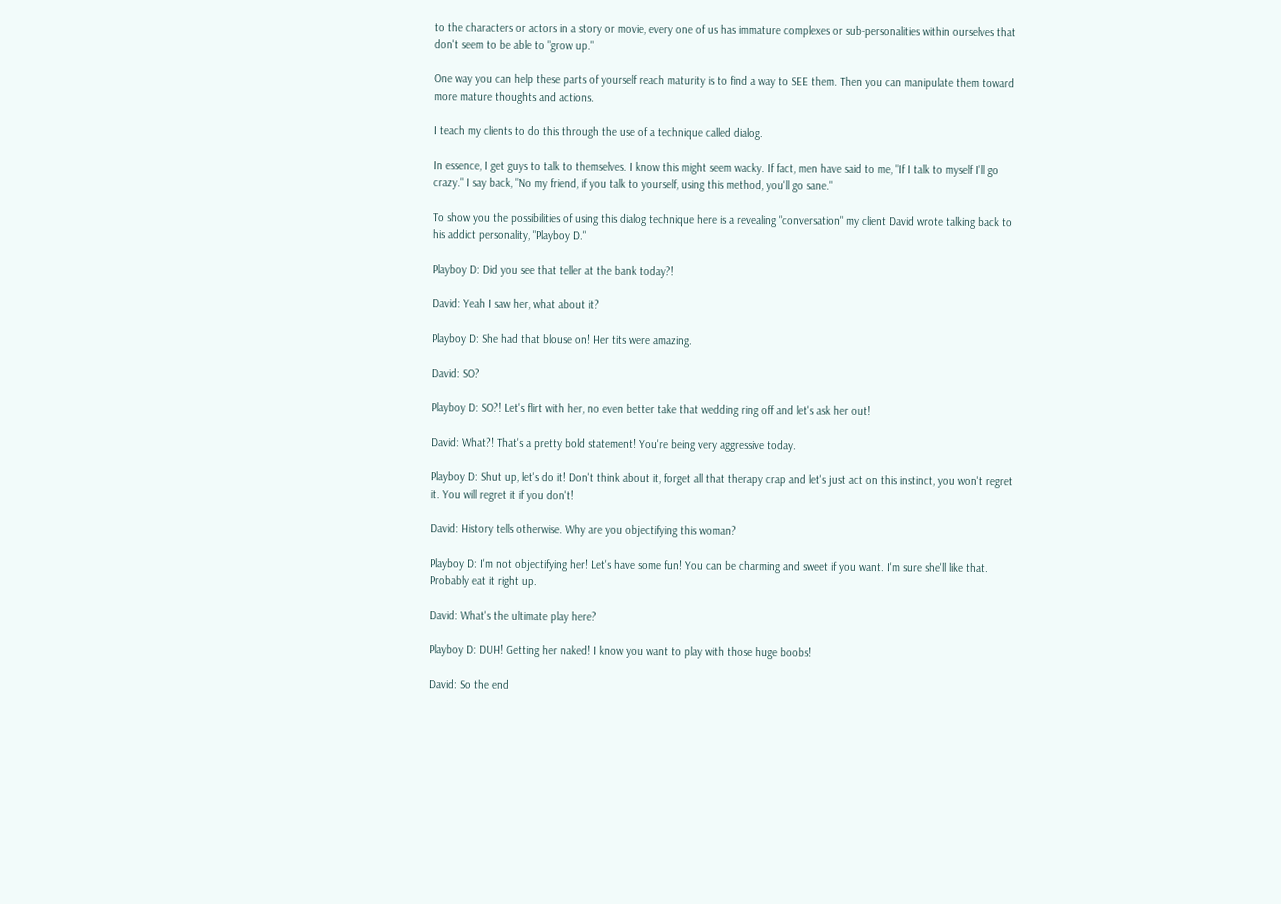to the characters or actors in a story or movie, every one of us has immature complexes or sub-personalities within ourselves that don't seem to be able to "grow up."

One way you can help these parts of yourself reach maturity is to find a way to SEE them. Then you can manipulate them toward more mature thoughts and actions.

I teach my clients to do this through the use of a technique called dialog.

In essence, I get guys to talk to themselves. I know this might seem wacky. If fact, men have said to me, "If I talk to myself I'll go crazy." I say back, "No my friend, if you talk to yourself, using this method, you'll go sane."

To show you the possibilities of using this dialog technique here is a revealing "conversation" my client David wrote talking back to his addict personality, "Playboy D."

Playboy D: Did you see that teller at the bank today?!

David: Yeah I saw her, what about it?

Playboy D: She had that blouse on! Her tits were amazing.

David: SO?

Playboy D: SO?! Let's flirt with her, no even better take that wedding ring off and let's ask her out!

David: What?! That's a pretty bold statement! You're being very aggressive today.

Playboy D: Shut up, let's do it! Don't think about it, forget all that therapy crap and let's just act on this instinct, you won't regret it. You will regret it if you don't!

David: History tells otherwise. Why are you objectifying this woman?

Playboy D: I'm not objectifying her! Let's have some fun! You can be charming and sweet if you want. I'm sure she'll like that. Probably eat it right up.

David: What's the ultimate play here?

Playboy D: DUH! Getting her naked! I know you want to play with those huge boobs!

David: So the end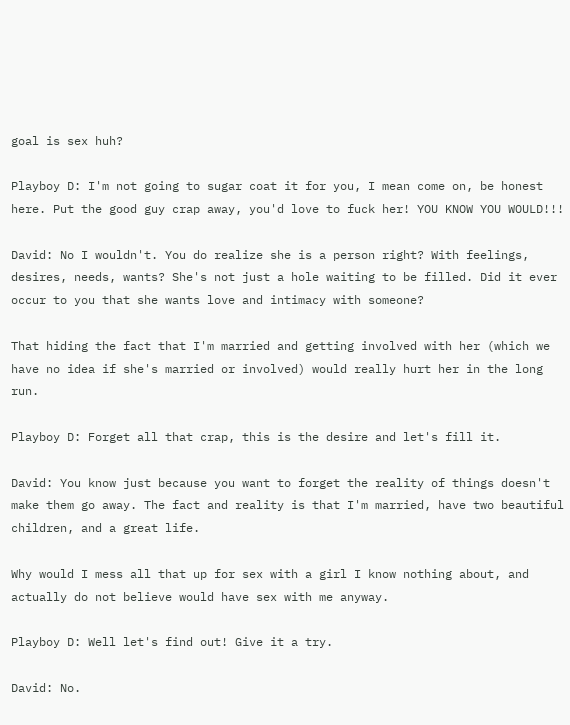goal is sex huh?

Playboy D: I'm not going to sugar coat it for you, I mean come on, be honest here. Put the good guy crap away, you'd love to fuck her! YOU KNOW YOU WOULD!!!

David: No I wouldn't. You do realize she is a person right? With feelings, desires, needs, wants? She's not just a hole waiting to be filled. Did it ever occur to you that she wants love and intimacy with someone?

That hiding the fact that I'm married and getting involved with her (which we have no idea if she's married or involved) would really hurt her in the long run.

Playboy D: Forget all that crap, this is the desire and let's fill it.

David: You know just because you want to forget the reality of things doesn't make them go away. The fact and reality is that I'm married, have two beautiful children, and a great life.

Why would I mess all that up for sex with a girl I know nothing about, and actually do not believe would have sex with me anyway.

Playboy D: Well let's find out! Give it a try.

David: No.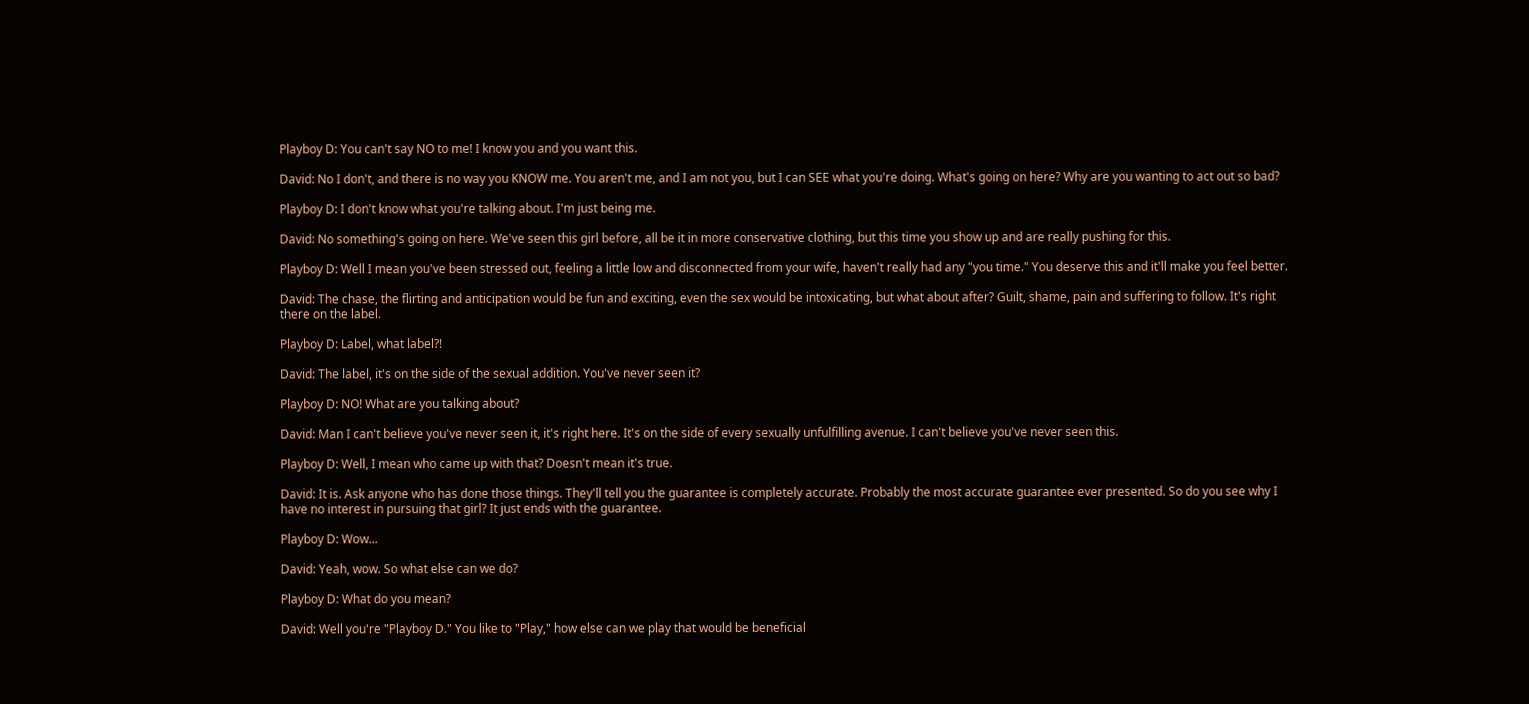Playboy D: You can't say NO to me! I know you and you want this.

David: No I don't, and there is no way you KNOW me. You aren't me, and I am not you, but I can SEE what you're doing. What's going on here? Why are you wanting to act out so bad?

Playboy D: I don't know what you're talking about. I'm just being me.

David: No something's going on here. We've seen this girl before, all be it in more conservative clothing, but this time you show up and are really pushing for this.

Playboy D: Well I mean you've been stressed out, feeling a little low and disconnected from your wife, haven't really had any "you time." You deserve this and it'll make you feel better.

David: The chase, the flirting and anticipation would be fun and exciting, even the sex would be intoxicating, but what about after? Guilt, shame, pain and suffering to follow. It's right there on the label.

Playboy D: Label, what label?!

David: The label, it's on the side of the sexual addition. You've never seen it?

Playboy D: NO! What are you talking about?

David: Man I can't believe you've never seen it, it's right here. It's on the side of every sexually unfulfilling avenue. I can't believe you've never seen this.

Playboy D: Well, I mean who came up with that? Doesn't mean it's true.

David: It is. Ask anyone who has done those things. They'll tell you the guarantee is completely accurate. Probably the most accurate guarantee ever presented. So do you see why I have no interest in pursuing that girl? It just ends with the guarantee.

Playboy D: Wow...

David: Yeah, wow. So what else can we do?

Playboy D: What do you mean?

David: Well you're "Playboy D." You like to "Play," how else can we play that would be beneficial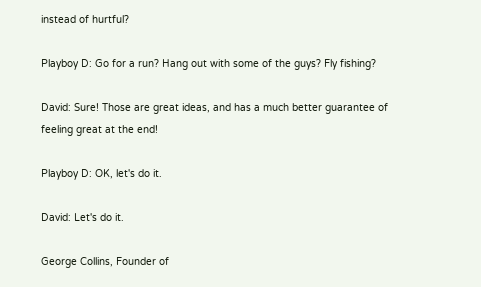instead of hurtful?

Playboy D: Go for a run? Hang out with some of the guys? Fly fishing?

David: Sure! Those are great ideas, and has a much better guarantee of feeling great at the end!

Playboy D: OK, let's do it.

David: Let's do it.

George Collins, Founder of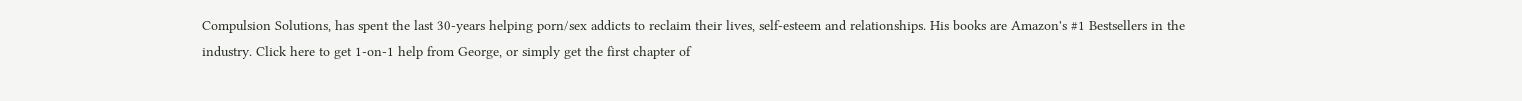Compulsion Solutions, has spent the last 30-years helping porn/sex addicts to reclaim their lives, self-esteem and relationships. His books are Amazon's #1 Bestsellers in the industry. Click here to get 1-on-1 help from George, or simply get the first chapter of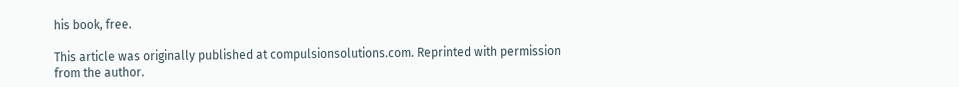his book, free.

This article was originally published at compulsionsolutions.com. Reprinted with permission from the author.